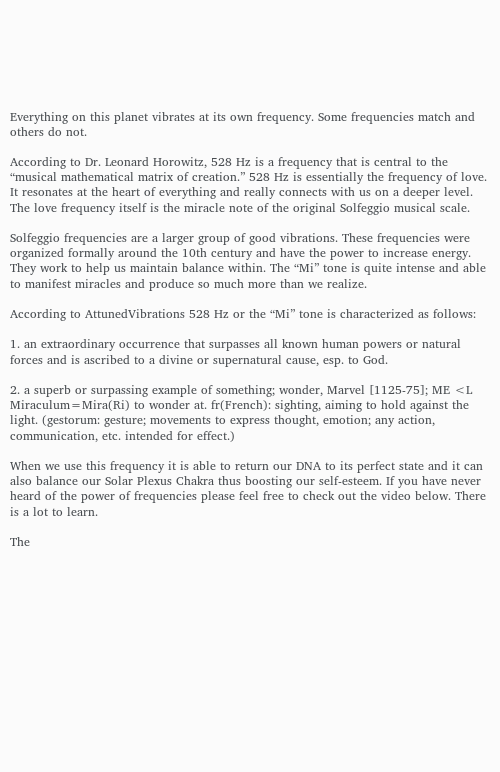Everything on this planet vibrates at its own frequency. Some frequencies match and others do not.

According to Dr. Leonard Horowitz, 528 Hz is a frequency that is central to the “musical mathematical matrix of creation.” 528 Hz is essentially the frequency of love. It resonates at the heart of everything and really connects with us on a deeper level. The love frequency itself is the miracle note of the original Solfeggio musical scale.

Solfeggio frequencies are a larger group of good vibrations. These frequencies were organized formally around the 10th century and have the power to increase energy. They work to help us maintain balance within. The “Mi” tone is quite intense and able to manifest miracles and produce so much more than we realize.

According to AttunedVibrations 528 Hz or the “Mi” tone is characterized as follows:

1. an extraordinary occurrence that surpasses all known human powers or natural forces and is ascribed to a divine or supernatural cause, esp. to God.

2. a superb or surpassing example of something; wonder, Marvel [1125-75]; ME <L Miraculum=Mira(Ri) to wonder at. fr(French): sighting, aiming to hold against the light. (gestorum: gesture; movements to express thought, emotion; any action, communication, etc. intended for effect.)

When we use this frequency it is able to return our DNA to its perfect state and it can also balance our Solar Plexus Chakra thus boosting our self-esteem. If you have never heard of the power of frequencies please feel free to check out the video below. There is a lot to learn.

The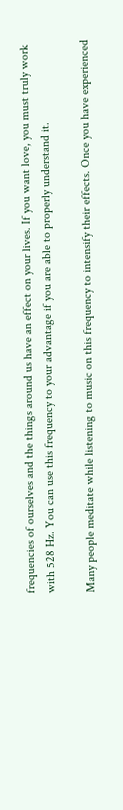frequencies of ourselves and the things around us have an effect on your lives. If you want love, you must truly work with 528 Hz. You can use this frequency to your advantage if you are able to properly understand it.

Many people meditate while listening to music on this frequency to intensify their effects. Once you have experienced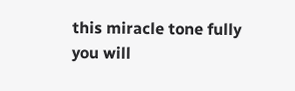this miracle tone fully you will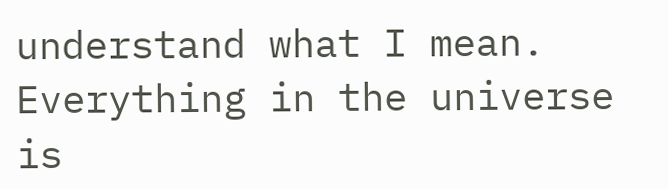understand what I mean. Everything in the universe is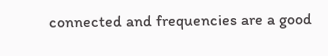connected and frequencies are a good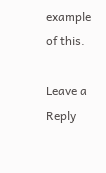example of this.

Leave a Reply